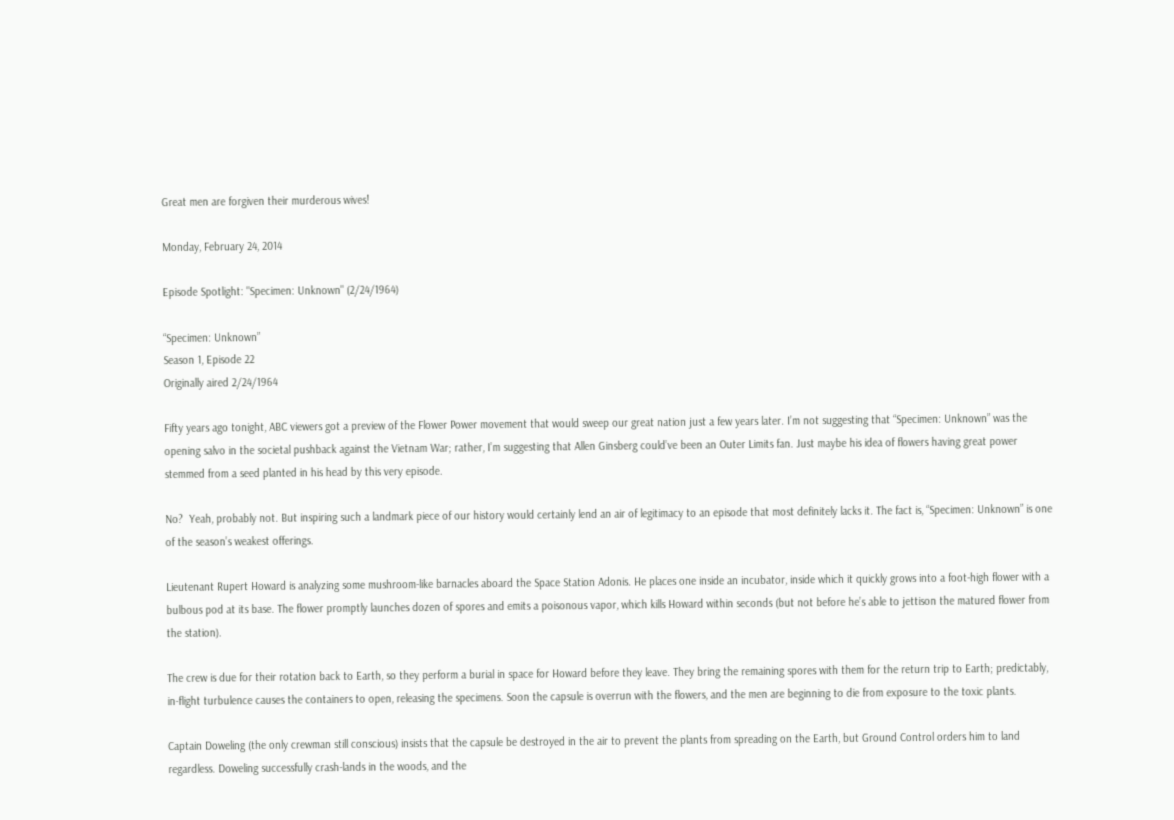Great men are forgiven their murderous wives!

Monday, February 24, 2014

Episode Spotlight: "Specimen: Unknown" (2/24/1964)

“Specimen: Unknown”
Season 1, Episode 22
Originally aired 2/24/1964

Fifty years ago tonight, ABC viewers got a preview of the Flower Power movement that would sweep our great nation just a few years later. I’m not suggesting that “Specimen: Unknown” was the opening salvo in the societal pushback against the Vietnam War; rather, I’m suggesting that Allen Ginsberg could’ve been an Outer Limits fan. Just maybe his idea of flowers having great power stemmed from a seed planted in his head by this very episode.

No?  Yeah, probably not. But inspiring such a landmark piece of our history would certainly lend an air of legitimacy to an episode that most definitely lacks it. The fact is, “Specimen: Unknown” is one of the season’s weakest offerings.

Lieutenant Rupert Howard is analyzing some mushroom-like barnacles aboard the Space Station Adonis. He places one inside an incubator, inside which it quickly grows into a foot-high flower with a bulbous pod at its base. The flower promptly launches dozen of spores and emits a poisonous vapor, which kills Howard within seconds (but not before he’s able to jettison the matured flower from the station).

The crew is due for their rotation back to Earth, so they perform a burial in space for Howard before they leave. They bring the remaining spores with them for the return trip to Earth; predictably, in-flight turbulence causes the containers to open, releasing the specimens. Soon the capsule is overrun with the flowers, and the men are beginning to die from exposure to the toxic plants.

Captain Doweling (the only crewman still conscious) insists that the capsule be destroyed in the air to prevent the plants from spreading on the Earth, but Ground Control orders him to land regardless. Doweling successfully crash-lands in the woods, and the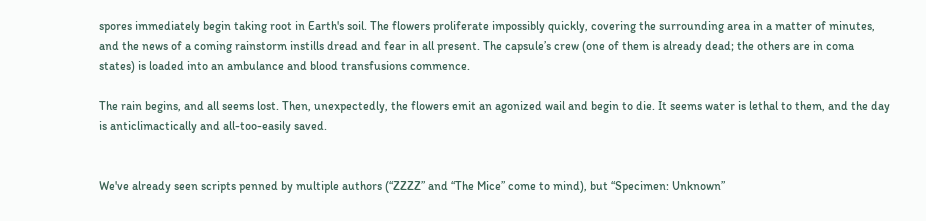spores immediately begin taking root in Earth's soil. The flowers proliferate impossibly quickly, covering the surrounding area in a matter of minutes, and the news of a coming rainstorm instills dread and fear in all present. The capsule’s crew (one of them is already dead; the others are in coma states) is loaded into an ambulance and blood transfusions commence.

The rain begins, and all seems lost. Then, unexpectedly, the flowers emit an agonized wail and begin to die. It seems water is lethal to them, and the day is anticlimactically and all-too-easily saved.


We've already seen scripts penned by multiple authors (“ZZZZ” and “The Mice” come to mind), but “Specimen: Unknown”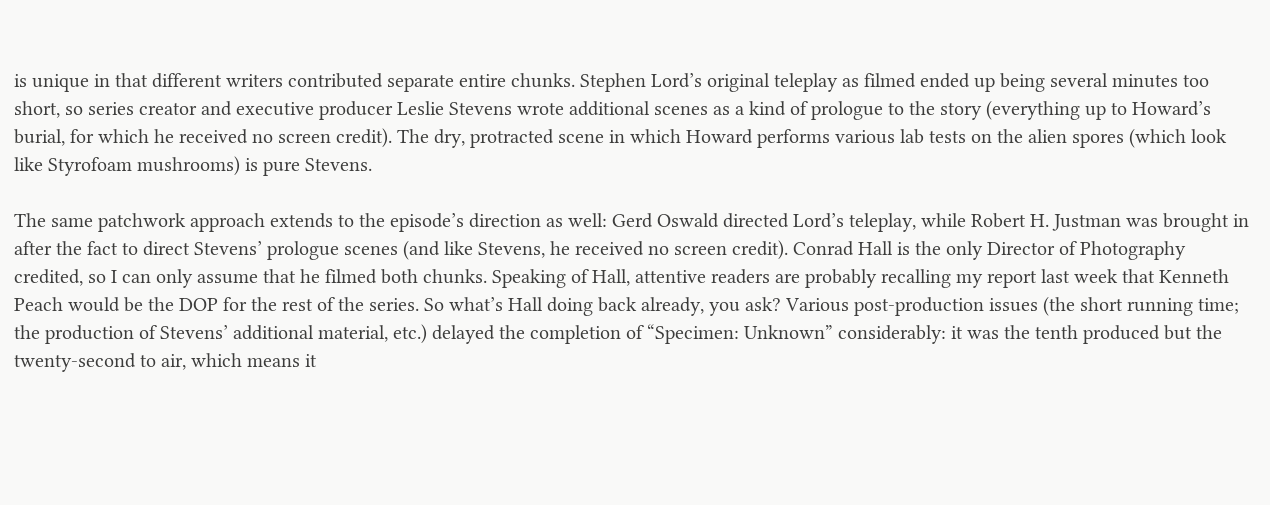is unique in that different writers contributed separate entire chunks. Stephen Lord’s original teleplay as filmed ended up being several minutes too short, so series creator and executive producer Leslie Stevens wrote additional scenes as a kind of prologue to the story (everything up to Howard’s burial, for which he received no screen credit). The dry, protracted scene in which Howard performs various lab tests on the alien spores (which look like Styrofoam mushrooms) is pure Stevens.

The same patchwork approach extends to the episode’s direction as well: Gerd Oswald directed Lord’s teleplay, while Robert H. Justman was brought in after the fact to direct Stevens’ prologue scenes (and like Stevens, he received no screen credit). Conrad Hall is the only Director of Photography credited, so I can only assume that he filmed both chunks. Speaking of Hall, attentive readers are probably recalling my report last week that Kenneth Peach would be the DOP for the rest of the series. So what’s Hall doing back already, you ask? Various post-production issues (the short running time; the production of Stevens’ additional material, etc.) delayed the completion of “Specimen: Unknown” considerably: it was the tenth produced but the twenty-second to air, which means it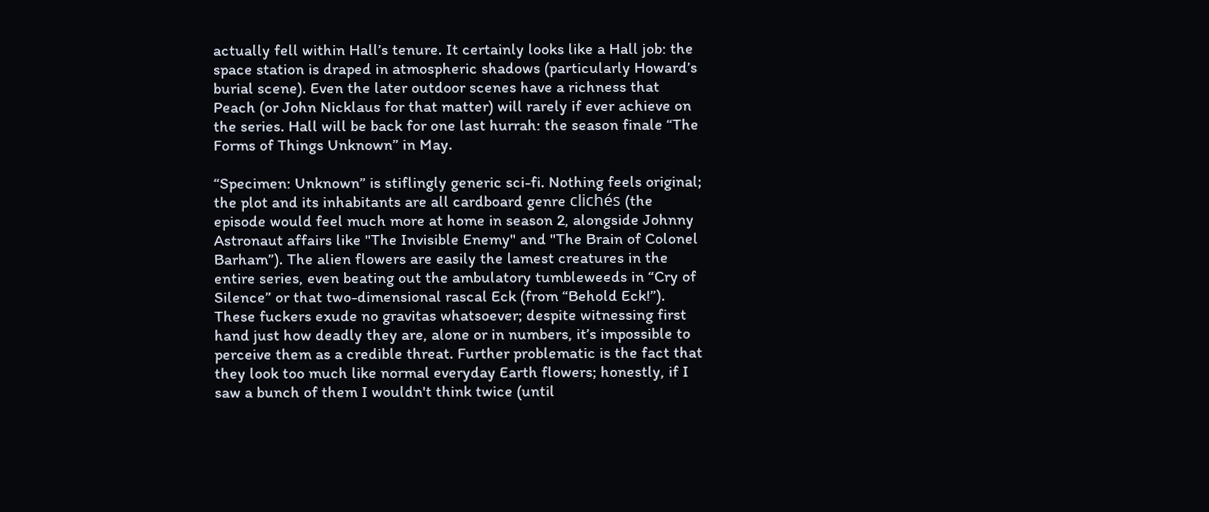actually fell within Hall’s tenure. It certainly looks like a Hall job: the space station is draped in atmospheric shadows (particularly Howard’s burial scene). Even the later outdoor scenes have a richness that Peach (or John Nicklaus for that matter) will rarely if ever achieve on the series. Hall will be back for one last hurrah: the season finale “The Forms of Things Unknown” in May.

“Specimen: Unknown” is stiflingly generic sci-fi. Nothing feels original; the plot and its inhabitants are all cardboard genre clichés (the episode would feel much more at home in season 2, alongside Johnny Astronaut affairs like "The Invisible Enemy" and "The Brain of Colonel Barham”). The alien flowers are easily the lamest creatures in the entire series, even beating out the ambulatory tumbleweeds in “Cry of Silence” or that two-dimensional rascal Eck (from “Behold Eck!”). These fuckers exude no gravitas whatsoever; despite witnessing first hand just how deadly they are, alone or in numbers, it’s impossible to perceive them as a credible threat. Further problematic is the fact that they look too much like normal everyday Earth flowers; honestly, if I saw a bunch of them I wouldn't think twice (until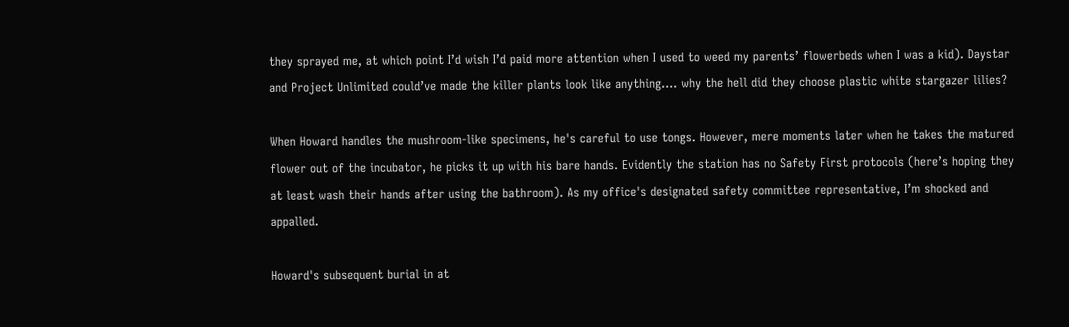they sprayed me, at which point I’d wish I’d paid more attention when I used to weed my parents’ flowerbeds when I was a kid). Daystar and Project Unlimited could’ve made the killer plants look like anything…. why the hell did they choose plastic white stargazer lilies?

When Howard handles the mushroom-like specimens, he's careful to use tongs. However, mere moments later when he takes the matured flower out of the incubator, he picks it up with his bare hands. Evidently the station has no Safety First protocols (here’s hoping they at least wash their hands after using the bathroom). As my office's designated safety committee representative, I’m shocked and appalled.

Howard's subsequent burial in at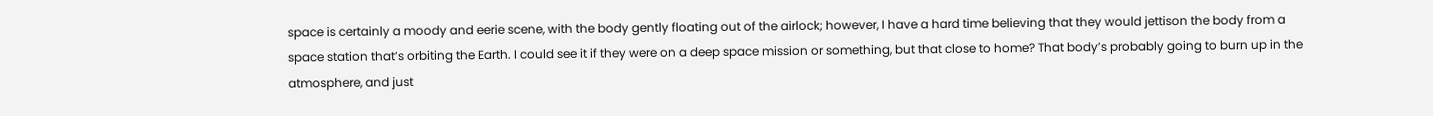space is certainly a moody and eerie scene, with the body gently floating out of the airlock; however, I have a hard time believing that they would jettison the body from a space station that’s orbiting the Earth. I could see it if they were on a deep space mission or something, but that close to home? That body’s probably going to burn up in the atmosphere, and just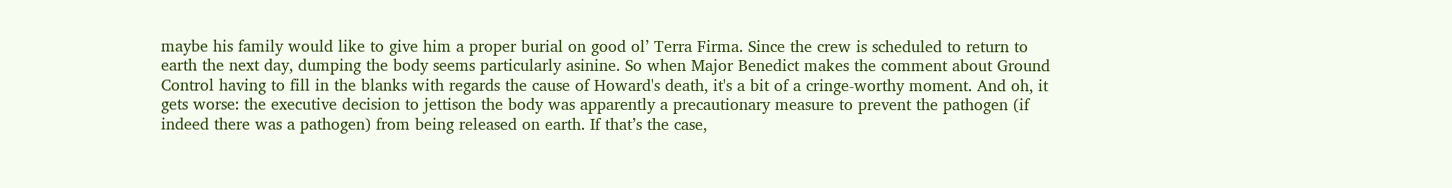maybe his family would like to give him a proper burial on good ol’ Terra Firma. Since the crew is scheduled to return to earth the next day, dumping the body seems particularly asinine. So when Major Benedict makes the comment about Ground Control having to fill in the blanks with regards the cause of Howard's death, it's a bit of a cringe-worthy moment. And oh, it gets worse: the executive decision to jettison the body was apparently a precautionary measure to prevent the pathogen (if indeed there was a pathogen) from being released on earth. If that’s the case,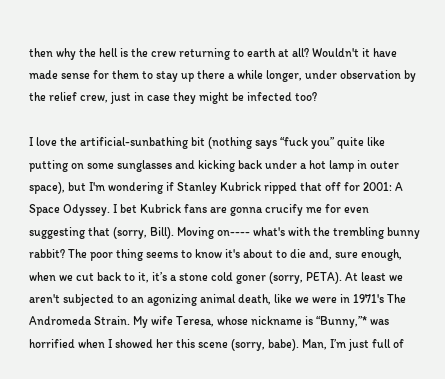then why the hell is the crew returning to earth at all? Wouldn't it have made sense for them to stay up there a while longer, under observation by the relief crew, just in case they might be infected too?

I love the artificial-sunbathing bit (nothing says “fuck you” quite like putting on some sunglasses and kicking back under a hot lamp in outer space), but I'm wondering if Stanley Kubrick ripped that off for 2001: A Space Odyssey. I bet Kubrick fans are gonna crucify me for even suggesting that (sorry, Bill). Moving on---- what's with the trembling bunny rabbit? The poor thing seems to know it's about to die and, sure enough, when we cut back to it, it’s a stone cold goner (sorry, PETA). At least we aren't subjected to an agonizing animal death, like we were in 1971's The Andromeda Strain. My wife Teresa, whose nickname is “Bunny,”* was horrified when I showed her this scene (sorry, babe). Man, I’m just full of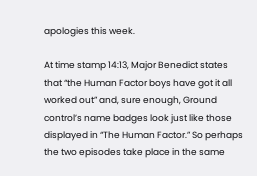apologies this week.

At time stamp 14:13, Major Benedict states that “the Human Factor boys have got it all worked out” and, sure enough, Ground control’s name badges look just like those displayed in “The Human Factor.” So perhaps the two episodes take place in the same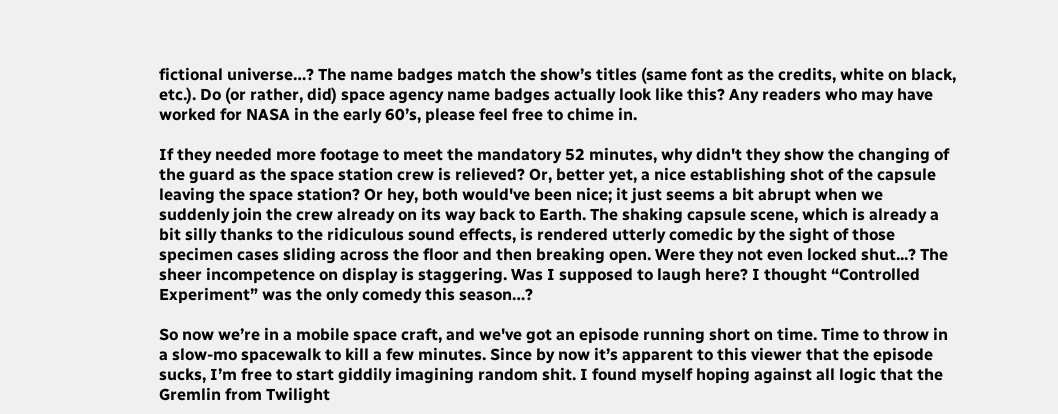fictional universe…? The name badges match the show’s titles (same font as the credits, white on black, etc.). Do (or rather, did) space agency name badges actually look like this? Any readers who may have worked for NASA in the early 60’s, please feel free to chime in.

If they needed more footage to meet the mandatory 52 minutes, why didn't they show the changing of the guard as the space station crew is relieved? Or, better yet, a nice establishing shot of the capsule leaving the space station? Or hey, both would've been nice; it just seems a bit abrupt when we suddenly join the crew already on its way back to Earth. The shaking capsule scene, which is already a bit silly thanks to the ridiculous sound effects, is rendered utterly comedic by the sight of those specimen cases sliding across the floor and then breaking open. Were they not even locked shut...? The sheer incompetence on display is staggering. Was I supposed to laugh here? I thought “Controlled Experiment” was the only comedy this season…?

So now we’re in a mobile space craft, and we've got an episode running short on time. Time to throw in a slow-mo spacewalk to kill a few minutes. Since by now it’s apparent to this viewer that the episode sucks, I’m free to start giddily imagining random shit. I found myself hoping against all logic that the Gremlin from Twilight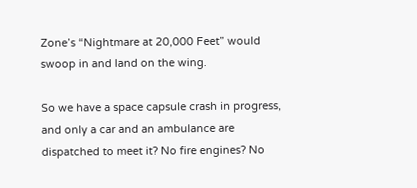Zone’s “Nightmare at 20,000 Feet” would swoop in and land on the wing.

So we have a space capsule crash in progress, and only a car and an ambulance are dispatched to meet it? No fire engines? No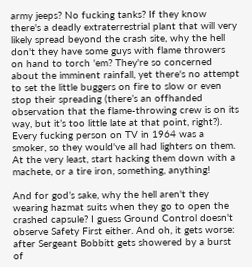army jeeps? No fucking tanks? If they know there's a deadly extraterrestrial plant that will very likely spread beyond the crash site, why the hell don't they have some guys with flame throwers on hand to torch 'em? They're so concerned about the imminent rainfall, yet there's no attempt to set the little buggers on fire to slow or even stop their spreading (there’s an offhanded observation that the flame-throwing crew is on its way, but it’s too little late at that point, right?). Every fucking person on TV in 1964 was a smoker, so they would've all had lighters on them. At the very least, start hacking them down with a machete, or a tire iron, something, anything!

And for god’s sake, why the hell aren't they wearing hazmat suits when they go to open the crashed capsule? I guess Ground Control doesn't observe Safety First either. And oh, it gets worse: after Sergeant Bobbitt gets showered by a burst of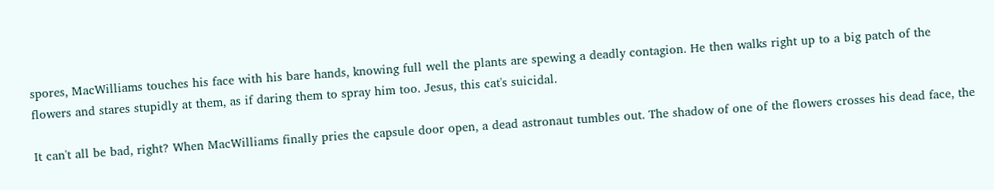spores, MacWilliams touches his face with his bare hands, knowing full well the plants are spewing a deadly contagion. He then walks right up to a big patch of the flowers and stares stupidly at them, as if daring them to spray him too. Jesus, this cat's suicidal.

It can't all be bad, right? When MacWilliams finally pries the capsule door open, a dead astronaut tumbles out. The shadow of one of the flowers crosses his dead face, the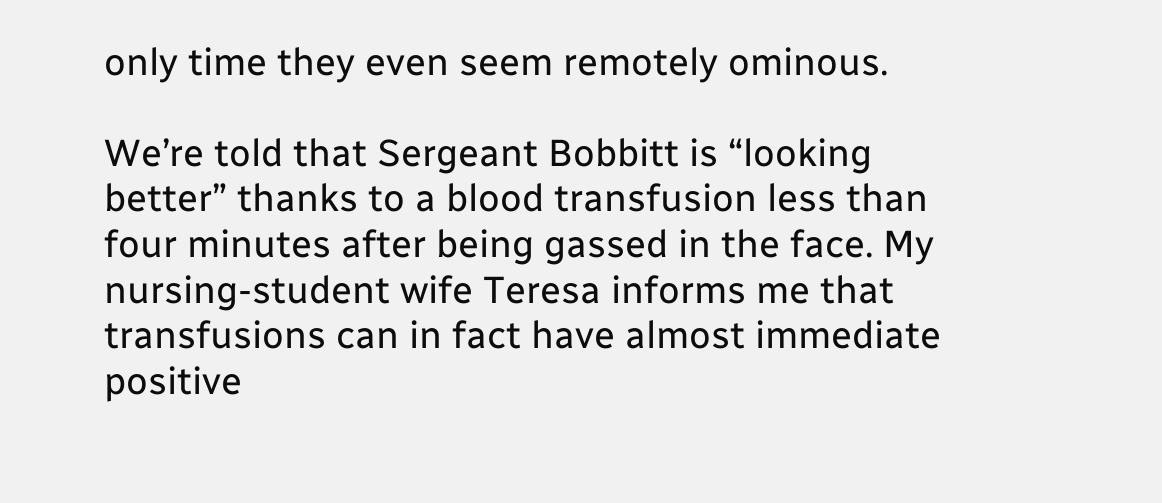only time they even seem remotely ominous.

We’re told that Sergeant Bobbitt is “looking better” thanks to a blood transfusion less than four minutes after being gassed in the face. My nursing-student wife Teresa informs me that transfusions can in fact have almost immediate positive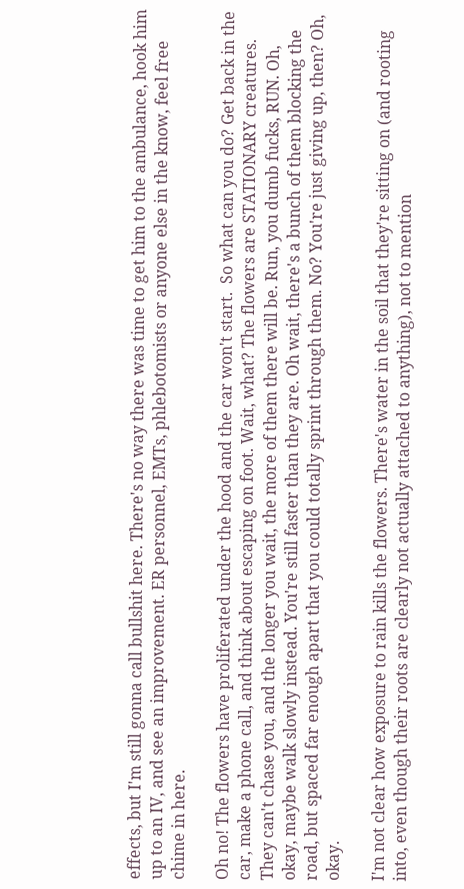effects, but I'm still gonna call bullshit here. There's no way there was time to get him to the ambulance, hook him up to an IV, and see an improvement. ER personnel, EMTs, phlebotomists or anyone else in the know, feel free chime in here.

Oh no! The flowers have proliferated under the hood and the car won't start.  So what can you do? Get back in the car, make a phone call, and think about escaping on foot. Wait, what? The flowers are STATIONARY creatures. They can't chase you, and the longer you wait, the more of them there will be. Run, you dumb fucks, RUN. Oh, okay, maybe walk slowly instead. You're still faster than they are. Oh wait, there's a bunch of them blocking the road, but spaced far enough apart that you could totally sprint through them. No? You're just giving up, then? Oh, okay.

I'm not clear how exposure to rain kills the flowers. There's water in the soil that they're sitting on (and rooting into, even though their roots are clearly not actually attached to anything), not to mention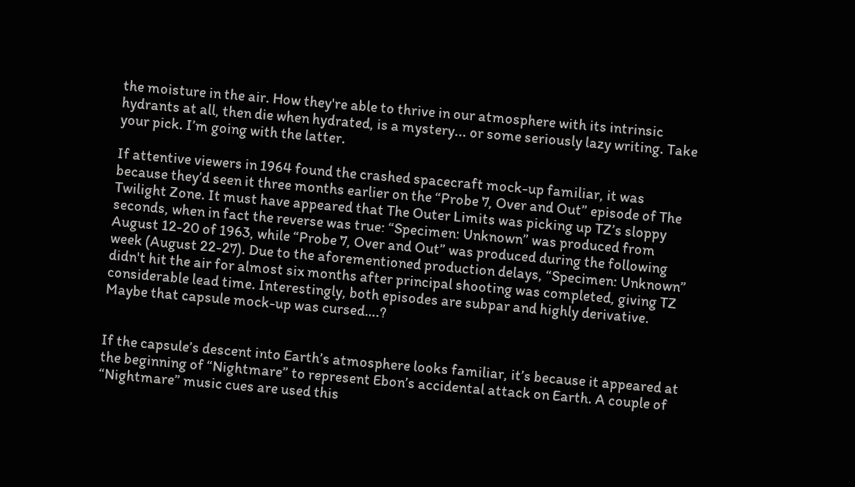the moisture in the air. How they're able to thrive in our atmosphere with its intrinsic hydrants at all, then die when hydrated, is a mystery... or some seriously lazy writing. Take your pick. I’m going with the latter.

If attentive viewers in 1964 found the crashed spacecraft mock-up familiar, it was because they’d seen it three months earlier on the “Probe 7, Over and Out” episode of The Twilight Zone. It must have appeared that The Outer Limits was picking up TZ’s sloppy seconds, when in fact the reverse was true: “Specimen: Unknown” was produced from August 12-20 of 1963, while “Probe 7, Over and Out” was produced during the following week (August 22-27). Due to the aforementioned production delays, “Specimen: Unknown” didn't hit the air for almost six months after principal shooting was completed, giving TZ considerable lead time. Interestingly, both episodes are subpar and highly derivative. Maybe that capsule mock-up was cursed….?


If the capsule’s descent into Earth’s atmosphere looks familiar, it’s because it appeared at the beginning of “Nightmare” to represent Ebon’s accidental attack on Earth. A couple of “Nightmare” music cues are used this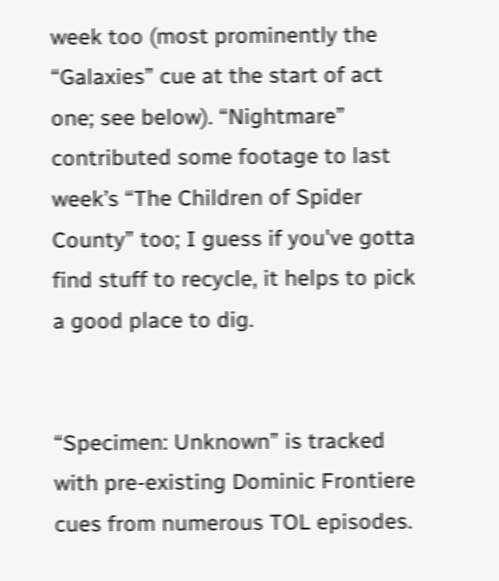week too (most prominently the “Galaxies” cue at the start of act one; see below). “Nightmare” contributed some footage to last week’s “The Children of Spider County” too; I guess if you've gotta find stuff to recycle, it helps to pick a good place to dig.


“Specimen: Unknown” is tracked with pre-existing Dominic Frontiere cues from numerous TOL episodes.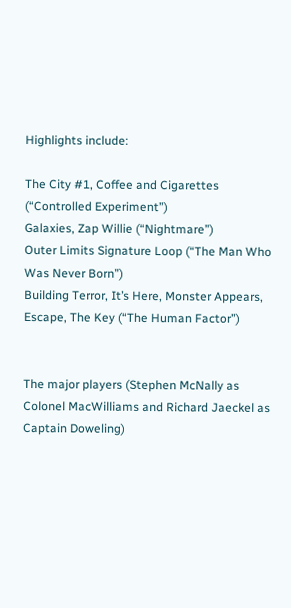Highlights include:

The City #1, Coffee and Cigarettes (“Controlled Experiment”)
Galaxies, Zap Willie (“Nightmare”)
Outer Limits Signature Loop (“The Man Who Was Never Born”)
Building Terror, It’s Here, Monster Appears, Escape, The Key (“The Human Factor”)


The major players (Stephen McNally as Colonel MacWilliams and Richard Jaeckel as Captain Doweling)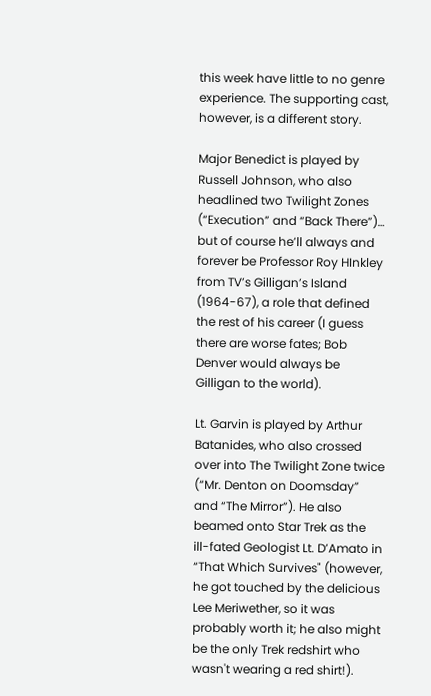this week have little to no genre experience. The supporting cast, however, is a different story.

Major Benedict is played by Russell Johnson, who also headlined two Twilight Zones (“Execution” and “Back There”)… but of course he’ll always and forever be Professor Roy HInkley from TV’s Gilligan’s Island (1964-67), a role that defined the rest of his career (I guess there are worse fates; Bob Denver would always be Gilligan to the world).

Lt. Garvin is played by Arthur Batanides, who also crossed over into The Twilight Zone twice (“Mr. Denton on Doomsday” and “The Mirror”). He also beamed onto Star Trek as the ill-fated Geologist Lt. D’Amato in “That Which Survives" (however, he got touched by the delicious Lee Meriwether, so it was probably worth it; he also might be the only Trek redshirt who wasn't wearing a red shirt!).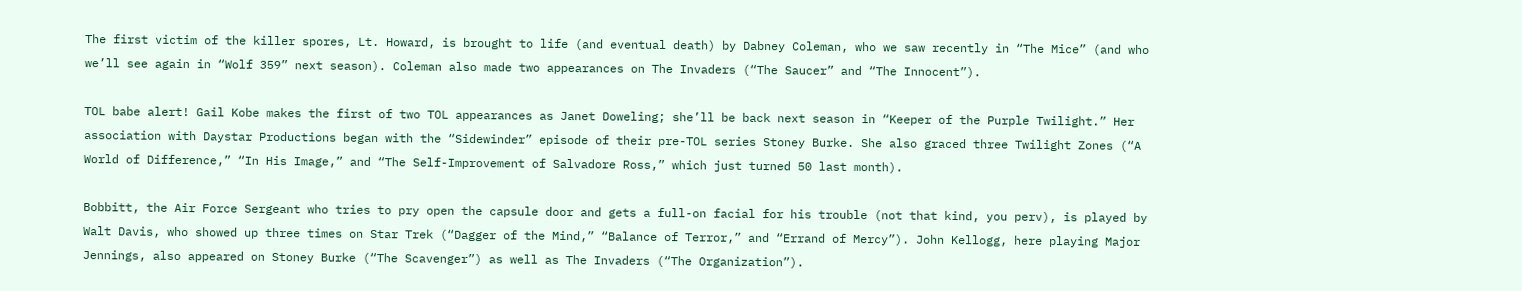The first victim of the killer spores, Lt. Howard, is brought to life (and eventual death) by Dabney Coleman, who we saw recently in “The Mice” (and who we’ll see again in “Wolf 359” next season). Coleman also made two appearances on The Invaders (“The Saucer” and “The Innocent”).

TOL babe alert! Gail Kobe makes the first of two TOL appearances as Janet Doweling; she’ll be back next season in “Keeper of the Purple Twilight.” Her association with Daystar Productions began with the “Sidewinder” episode of their pre-TOL series Stoney Burke. She also graced three Twilight Zones (“A World of Difference,” “In His Image,” and “The Self-Improvement of Salvadore Ross,” which just turned 50 last month).

Bobbitt, the Air Force Sergeant who tries to pry open the capsule door and gets a full-on facial for his trouble (not that kind, you perv), is played by Walt Davis, who showed up three times on Star Trek (“Dagger of the Mind,” “Balance of Terror,” and “Errand of Mercy”). John Kellogg, here playing Major Jennings, also appeared on Stoney Burke (“The Scavenger”) as well as The Invaders (“The Organization”).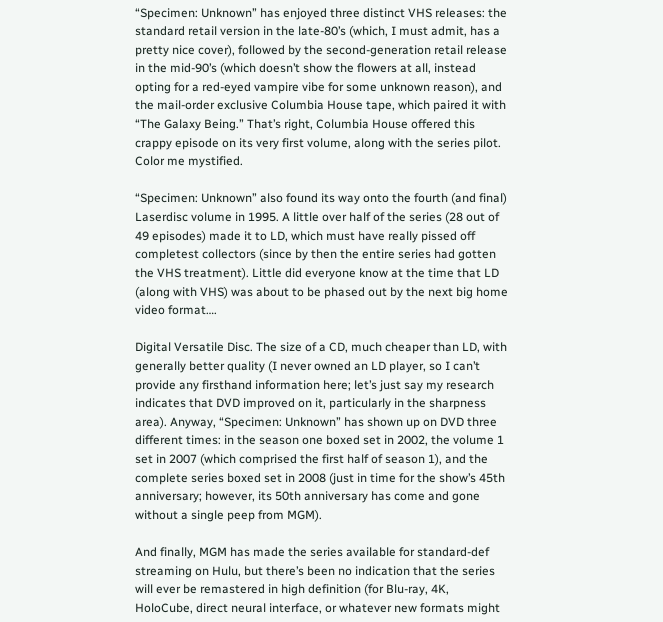“Specimen: Unknown” has enjoyed three distinct VHS releases: the standard retail version in the late-80’s (which, I must admit, has a pretty nice cover), followed by the second-generation retail release in the mid-90’s (which doesn’t show the flowers at all, instead opting for a red-eyed vampire vibe for some unknown reason), and the mail-order exclusive Columbia House tape, which paired it with “The Galaxy Being.” That’s right, Columbia House offered this crappy episode on its very first volume, along with the series pilot. Color me mystified.

“Specimen: Unknown” also found its way onto the fourth (and final) Laserdisc volume in 1995. A little over half of the series (28 out of 49 episodes) made it to LD, which must have really pissed off completest collectors (since by then the entire series had gotten the VHS treatment). Little did everyone know at the time that LD (along with VHS) was about to be phased out by the next big home video format….

Digital Versatile Disc. The size of a CD, much cheaper than LD, with generally better quality (I never owned an LD player, so I can’t provide any firsthand information here; let’s just say my research indicates that DVD improved on it, particularly in the sharpness area). Anyway, “Specimen: Unknown” has shown up on DVD three different times: in the season one boxed set in 2002, the volume 1 set in 2007 (which comprised the first half of season 1), and the complete series boxed set in 2008 (just in time for the show’s 45th anniversary; however, its 50th anniversary has come and gone without a single peep from MGM).

And finally, MGM has made the series available for standard-def streaming on Hulu, but there’s been no indication that the series will ever be remastered in high definition (for Blu-ray, 4K, HoloCube, direct neural interface, or whatever new formats might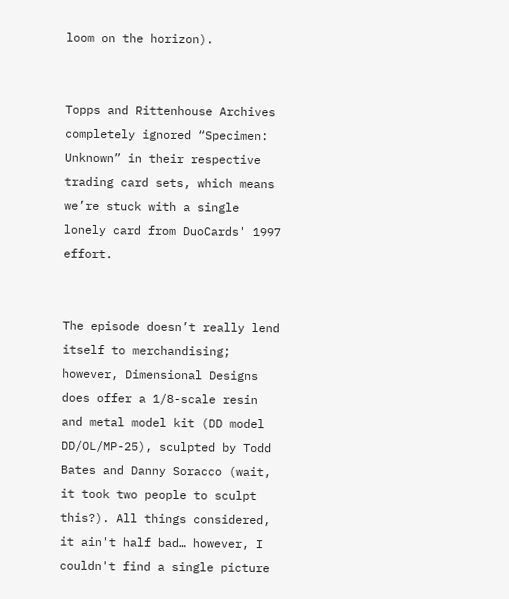loom on the horizon).


Topps and Rittenhouse Archives completely ignored “Specimen: Unknown” in their respective trading card sets, which means we’re stuck with a single lonely card from DuoCards' 1997 effort.


The episode doesn’t really lend itself to merchandising; however, Dimensional Designs does offer a 1/8-scale resin and metal model kit (DD model DD/OL/MP-25), sculpted by Todd Bates and Danny Soracco (wait, it took two people to sculpt this?). All things considered, it ain't half bad… however, I couldn't find a single picture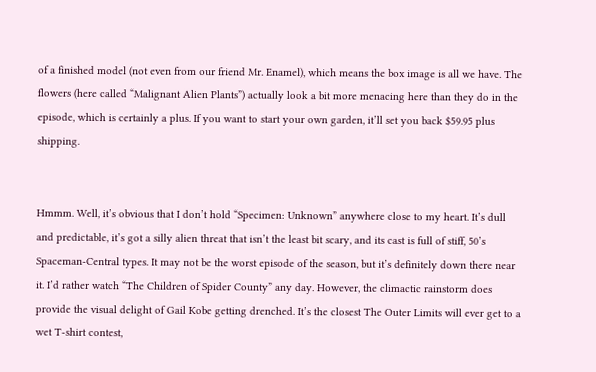of a finished model (not even from our friend Mr. Enamel), which means the box image is all we have. The flowers (here called “Malignant Alien Plants”) actually look a bit more menacing here than they do in the episode, which is certainly a plus. If you want to start your own garden, it’ll set you back $59.95 plus shipping.


Hmmm. Well, it’s obvious that I don’t hold “Specimen: Unknown” anywhere close to my heart. It’s dull and predictable, it’s got a silly alien threat that isn’t the least bit scary, and its cast is full of stiff, 50’s Spaceman-Central types. It may not be the worst episode of the season, but it’s definitely down there near it. I’d rather watch “The Children of Spider County” any day. However, the climactic rainstorm does provide the visual delight of Gail Kobe getting drenched. It’s the closest The Outer Limits will ever get to a wet T-shirt contest,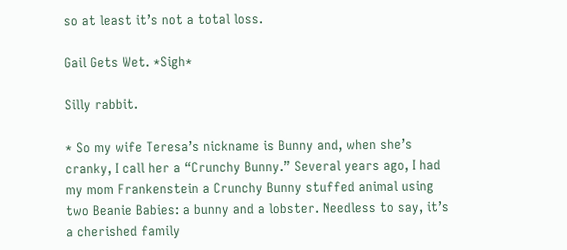so at least it’s not a total loss.

Gail Gets Wet. *Sigh*

Silly rabbit.

* So my wife Teresa’s nickname is Bunny and, when she’s cranky, I call her a “Crunchy Bunny.” Several years ago, I had my mom Frankenstein a Crunchy Bunny stuffed animal using two Beanie Babies: a bunny and a lobster. Needless to say, it’s a cherished family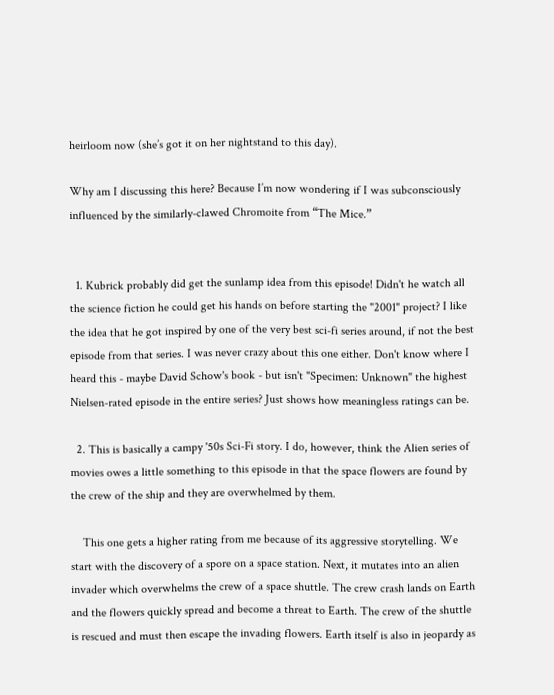heirloom now (she’s got it on her nightstand to this day).

Why am I discussing this here? Because I’m now wondering if I was subconsciously influenced by the similarly-clawed Chromoite from “The Mice.”


  1. Kubrick probably did get the sunlamp idea from this episode! Didn't he watch all the science fiction he could get his hands on before starting the "2001" project? I like the idea that he got inspired by one of the very best sci-fi series around, if not the best episode from that series. I was never crazy about this one either. Don't know where I heard this - maybe David Schow's book - but isn't "Specimen: Unknown" the highest Nielsen-rated episode in the entire series? Just shows how meaningless ratings can be.

  2. This is basically a campy '50s Sci-Fi story. I do, however, think the Alien series of movies owes a little something to this episode in that the space flowers are found by the crew of the ship and they are overwhelmed by them.

    This one gets a higher rating from me because of its aggressive storytelling. We start with the discovery of a spore on a space station. Next, it mutates into an alien invader which overwhelms the crew of a space shuttle. The crew crash lands on Earth and the flowers quickly spread and become a threat to Earth. The crew of the shuttle is rescued and must then escape the invading flowers. Earth itself is also in jeopardy as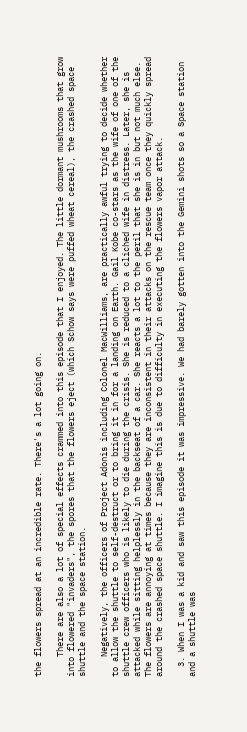the flowers spread at an incredible rate. There's a lot going on.

    There are also a lot of special effects crammed into this episode that I enjoyed. The little dormant mushrooms that grow into flowered "invaders", the spores that the flowers eject (which Schow says were puffed wheat cereal), the crashed space shuttle and the space station.

    Negatively, the officers of Project Adonis including Colonel MacWilliams, are practically awful trying to decide whether to allow the shuttle to self-destruct or to bring it in for a landing on Earth. Gail Kobe co-stars as the wife of one of the shuttle crew officers who is likely to die during the crisis. She is reduced to a cliched wife in distress. Later, she is attacked while sitting helplessly in the backseat of a car. She reacts a lot to the peril that she is in but not much else. The flowers are annoying at times because they are inconsistent in their attacks on the rescue team once they quickly spread around the crashed space shuttle. I imagine this is due to difficulty in executing the flowers vapor attack.

  3. When I was a kid and saw this episode it was impressive. We had barely gotten into the Gemini shots so a Space station and a shuttle was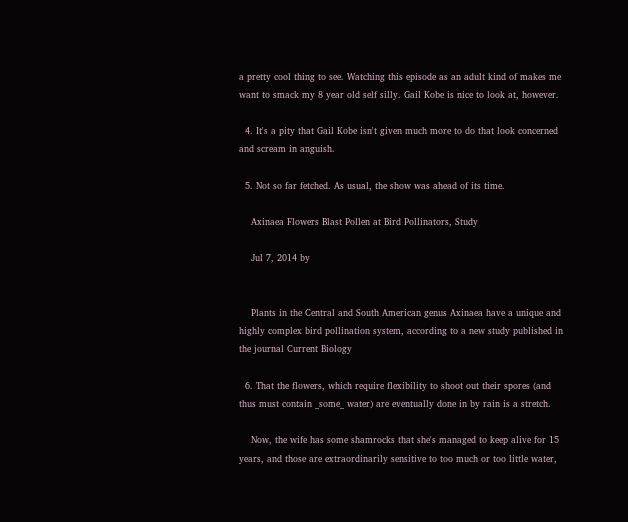a pretty cool thing to see. Watching this episode as an adult kind of makes me want to smack my 8 year old self silly. Gail Kobe is nice to look at, however.

  4. It's a pity that Gail Kobe isn't given much more to do that look concerned and scream in anguish.

  5. Not so far fetched. As usual, the show was ahead of its time.

    Axinaea Flowers Blast Pollen at Bird Pollinators, Study

    Jul 7, 2014 by


    Plants in the Central and South American genus Axinaea have a unique and highly complex bird pollination system, according to a new study published in the journal Current Biology

  6. That the flowers, which require flexibility to shoot out their spores (and thus must contain _some_ water) are eventually done in by rain is a stretch.

    Now, the wife has some shamrocks that she's managed to keep alive for 15 years, and those are extraordinarily sensitive to too much or too little water,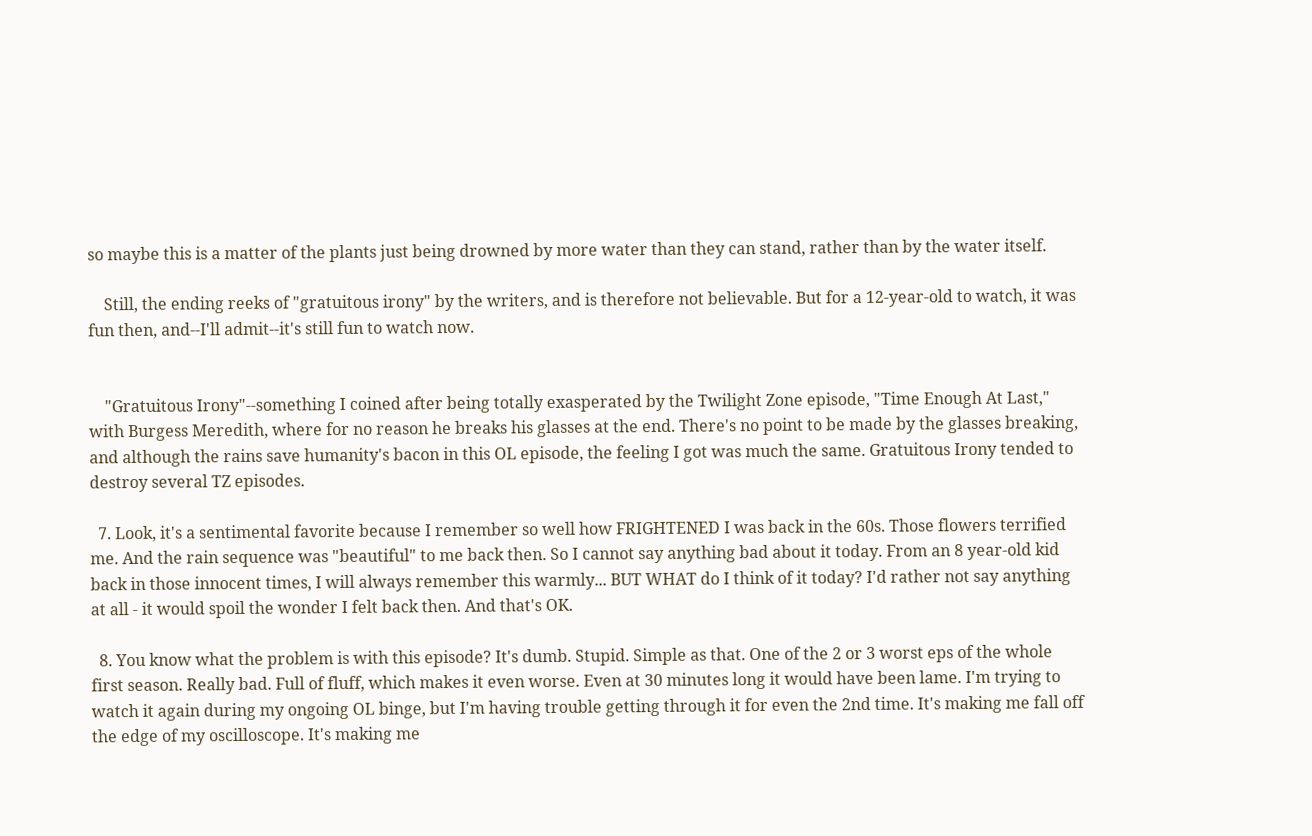so maybe this is a matter of the plants just being drowned by more water than they can stand, rather than by the water itself.

    Still, the ending reeks of "gratuitous irony" by the writers, and is therefore not believable. But for a 12-year-old to watch, it was fun then, and--I'll admit--it's still fun to watch now.


    "Gratuitous Irony"--something I coined after being totally exasperated by the Twilight Zone episode, "Time Enough At Last," with Burgess Meredith, where for no reason he breaks his glasses at the end. There's no point to be made by the glasses breaking, and although the rains save humanity's bacon in this OL episode, the feeling I got was much the same. Gratuitous Irony tended to destroy several TZ episodes.

  7. Look, it's a sentimental favorite because I remember so well how FRIGHTENED I was back in the 60s. Those flowers terrified me. And the rain sequence was "beautiful" to me back then. So I cannot say anything bad about it today. From an 8 year-old kid back in those innocent times, I will always remember this warmly... BUT WHAT do I think of it today? I'd rather not say anything at all - it would spoil the wonder I felt back then. And that's OK.

  8. You know what the problem is with this episode? It's dumb. Stupid. Simple as that. One of the 2 or 3 worst eps of the whole first season. Really bad. Full of fluff, which makes it even worse. Even at 30 minutes long it would have been lame. I'm trying to watch it again during my ongoing OL binge, but I'm having trouble getting through it for even the 2nd time. It's making me fall off the edge of my oscilloscope. It's making me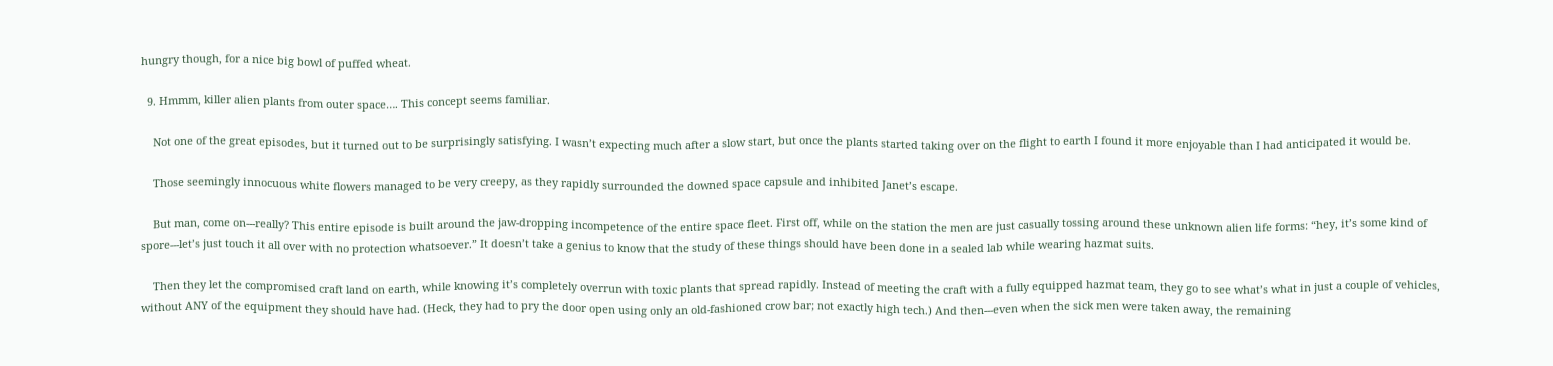hungry though, for a nice big bowl of puffed wheat.

  9. Hmmm, killer alien plants from outer space…. This concept seems familiar.

    Not one of the great episodes, but it turned out to be surprisingly satisfying. I wasn’t expecting much after a slow start, but once the plants started taking over on the flight to earth I found it more enjoyable than I had anticipated it would be.

    Those seemingly innocuous white flowers managed to be very creepy, as they rapidly surrounded the downed space capsule and inhibited Janet’s escape.

    But man, come on---really? This entire episode is built around the jaw-dropping incompetence of the entire space fleet. First off, while on the station the men are just casually tossing around these unknown alien life forms: “hey, it’s some kind of spore---let’s just touch it all over with no protection whatsoever.” It doesn’t take a genius to know that the study of these things should have been done in a sealed lab while wearing hazmat suits.

    Then they let the compromised craft land on earth, while knowing it’s completely overrun with toxic plants that spread rapidly. Instead of meeting the craft with a fully equipped hazmat team, they go to see what’s what in just a couple of vehicles, without ANY of the equipment they should have had. (Heck, they had to pry the door open using only an old-fashioned crow bar; not exactly high tech.) And then---even when the sick men were taken away, the remaining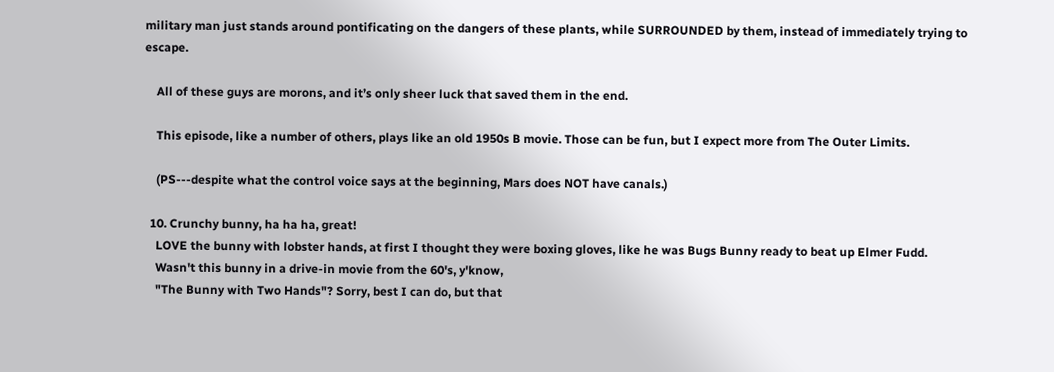military man just stands around pontificating on the dangers of these plants, while SURROUNDED by them, instead of immediately trying to escape.

    All of these guys are morons, and it’s only sheer luck that saved them in the end.

    This episode, like a number of others, plays like an old 1950s B movie. Those can be fun, but I expect more from The Outer Limits.

    (PS---despite what the control voice says at the beginning, Mars does NOT have canals.)

  10. Crunchy bunny, ha ha ha, great!
    LOVE the bunny with lobster hands, at first I thought they were boxing gloves, like he was Bugs Bunny ready to beat up Elmer Fudd.
    Wasn't this bunny in a drive-in movie from the 60's, y'know,
    "The Bunny with Two Hands"? Sorry, best I can do, but that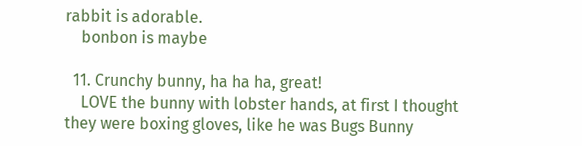rabbit is adorable.
    bonbon is maybe

  11. Crunchy bunny, ha ha ha, great!
    LOVE the bunny with lobster hands, at first I thought they were boxing gloves, like he was Bugs Bunny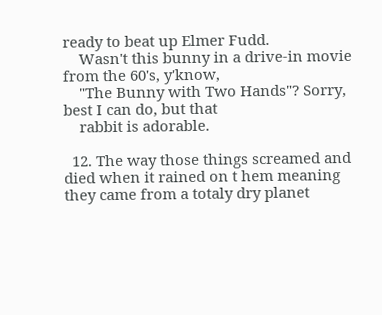ready to beat up Elmer Fudd.
    Wasn't this bunny in a drive-in movie from the 60's, y'know,
    "The Bunny with Two Hands"? Sorry, best I can do, but that
    rabbit is adorable.

  12. The way those things screamed and died when it rained on t hem meaning they came from a totaly dry planet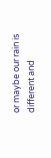or maybe our rain is different and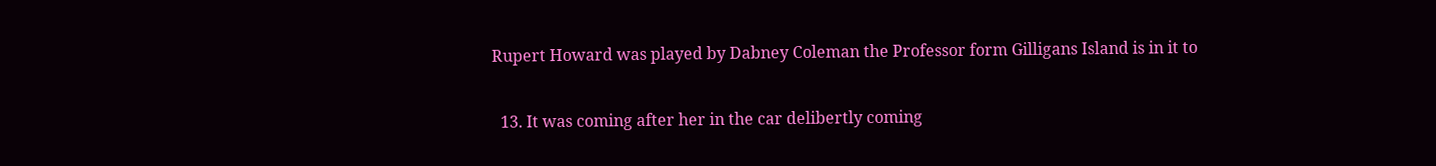Rupert Howard was played by Dabney Coleman the Professor form Gilligans Island is in it to

  13. It was coming after her in the car delibertly coming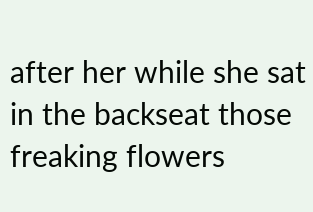after her while she sat in the backseat those freaking flowers